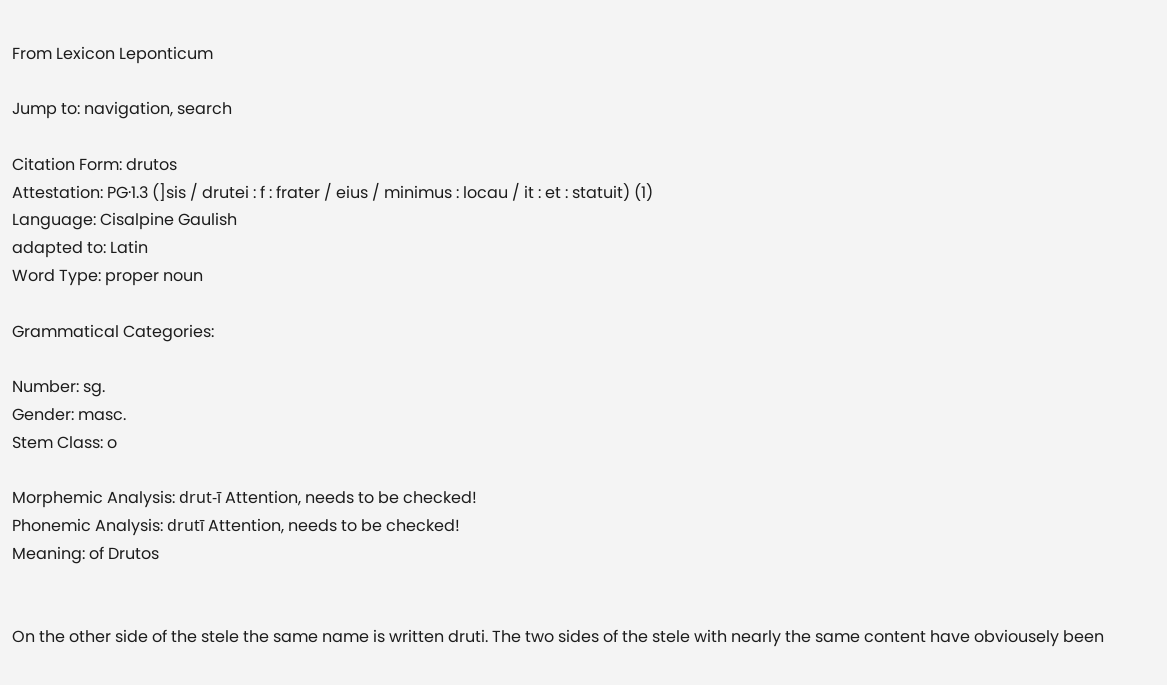From Lexicon Leponticum

Jump to: navigation, search

Citation Form: drutos
Attestation: PG·1.3 (]sis / drutei : f : frater / eius / minimus : locau / it : et : statuit) (1)
Language: Cisalpine Gaulish
adapted to: Latin
Word Type: proper noun

Grammatical Categories:

Number: sg.
Gender: masc.
Stem Class: o

Morphemic Analysis: drut-ī Attention, needs to be checked!
Phonemic Analysis: drutī Attention, needs to be checked!
Meaning: of Drutos


On the other side of the stele the same name is written druti. The two sides of the stele with nearly the same content have obviousely been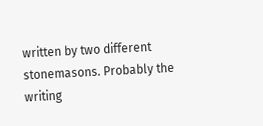written by two different stonemasons. Probably the writing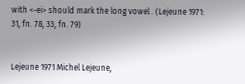with <-ei> should mark the long vowel . (Lejeune 1971: 31, fn. 78, 33, fn. 79)


Lejeune 1971 Michel Lejeune,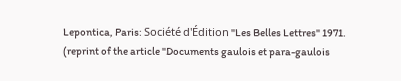Lepontica, Paris: Société d'Édition "Les Belles Lettres" 1971. (reprint of the article "Documents gaulois et para-gaulois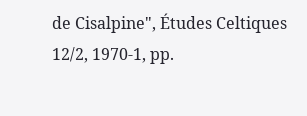de Cisalpine", Études Celtiques 12/2, 1970-1, pp.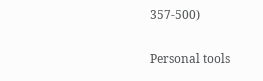357-500)

Personal tools